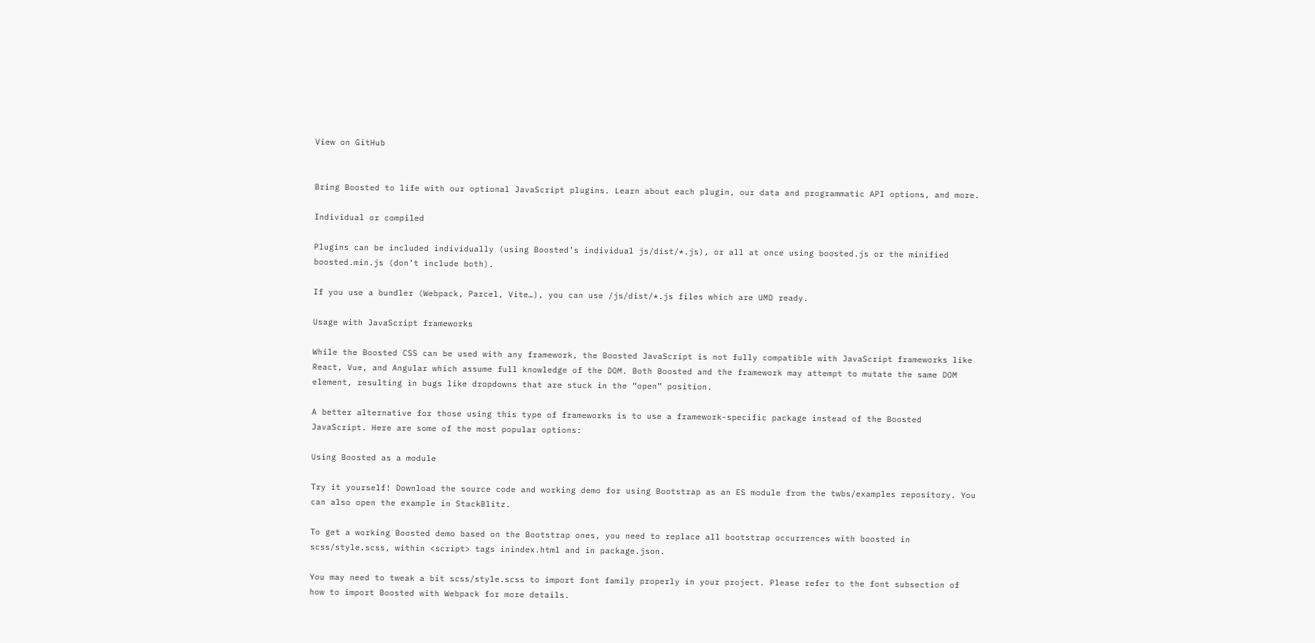View on GitHub


Bring Boosted to life with our optional JavaScript plugins. Learn about each plugin, our data and programmatic API options, and more.

Individual or compiled

Plugins can be included individually (using Boosted’s individual js/dist/*.js), or all at once using boosted.js or the minified boosted.min.js (don’t include both).

If you use a bundler (Webpack, Parcel, Vite…), you can use /js/dist/*.js files which are UMD ready.

Usage with JavaScript frameworks

While the Boosted CSS can be used with any framework, the Boosted JavaScript is not fully compatible with JavaScript frameworks like React, Vue, and Angular which assume full knowledge of the DOM. Both Boosted and the framework may attempt to mutate the same DOM element, resulting in bugs like dropdowns that are stuck in the “open” position.

A better alternative for those using this type of frameworks is to use a framework-specific package instead of the Boosted JavaScript. Here are some of the most popular options:

Using Boosted as a module

Try it yourself! Download the source code and working demo for using Bootstrap as an ES module from the twbs/examples repository. You can also open the example in StackBlitz.

To get a working Boosted demo based on the Bootstrap ones, you need to replace all bootstrap occurrences with boosted in scss/style.scss, within <script> tags inindex.html and in package.json.

You may need to tweak a bit scss/style.scss to import font family properly in your project. Please refer to the font subsection of how to import Boosted with Webpack for more details.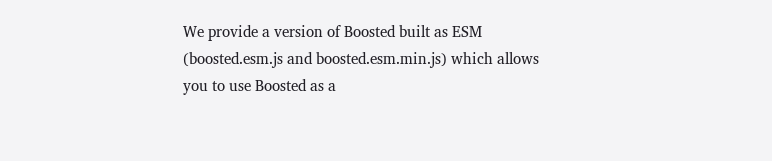We provide a version of Boosted built as ESM (boosted.esm.js and boosted.esm.min.js) which allows you to use Boosted as a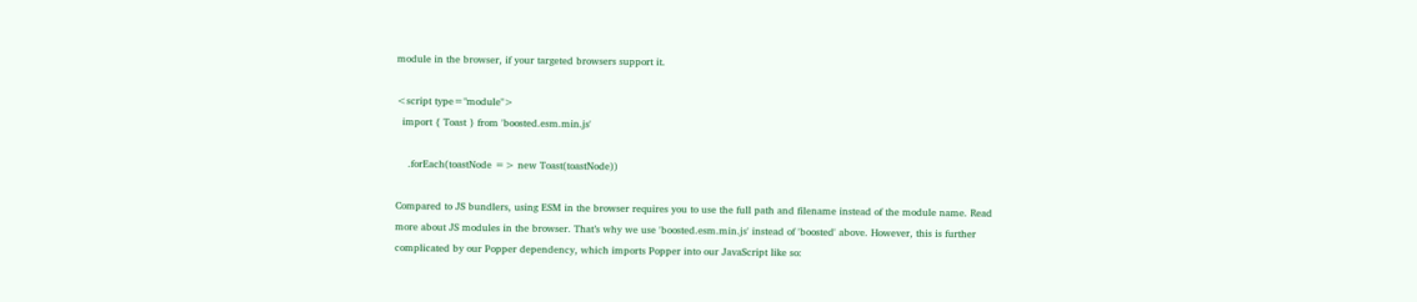module in the browser, if your targeted browsers support it.

<script type="module">
  import { Toast } from 'boosted.esm.min.js'

    .forEach(toastNode => new Toast(toastNode))

Compared to JS bundlers, using ESM in the browser requires you to use the full path and filename instead of the module name. Read more about JS modules in the browser. That’s why we use 'boosted.esm.min.js' instead of 'boosted' above. However, this is further complicated by our Popper dependency, which imports Popper into our JavaScript like so: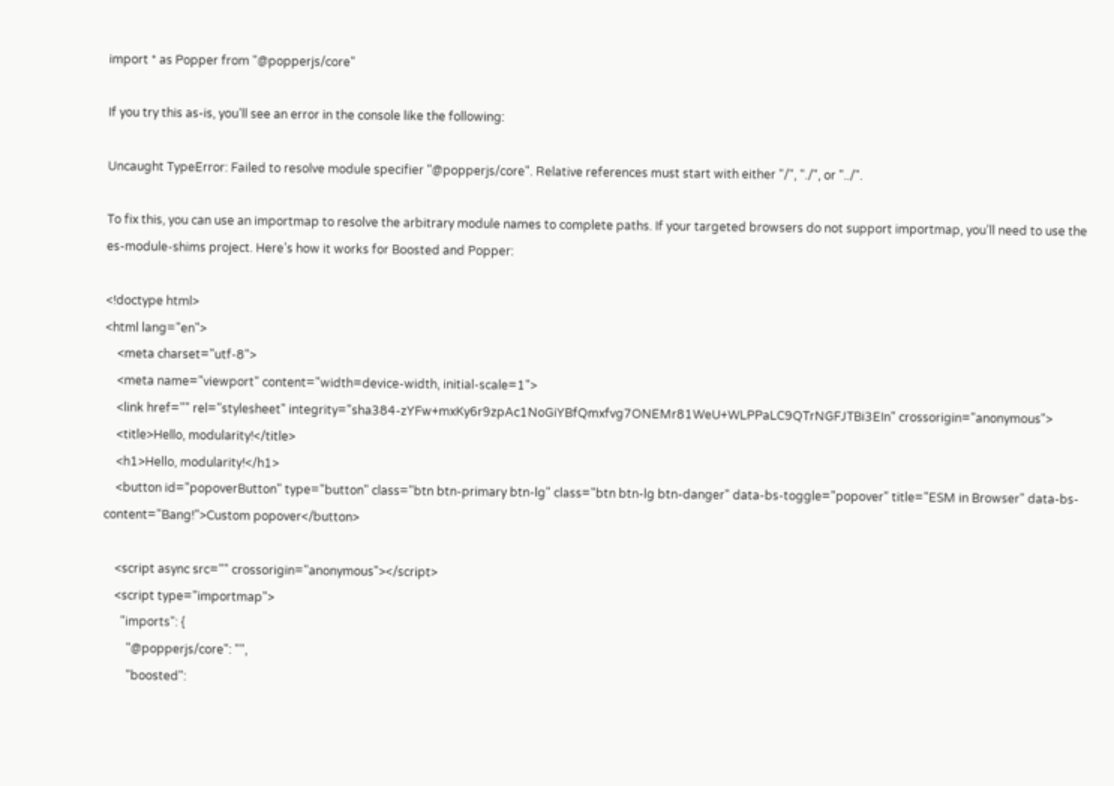import * as Popper from "@popperjs/core"

If you try this as-is, you’ll see an error in the console like the following:

Uncaught TypeError: Failed to resolve module specifier "@popperjs/core". Relative references must start with either "/", "./", or "../".

To fix this, you can use an importmap to resolve the arbitrary module names to complete paths. If your targeted browsers do not support importmap, you’ll need to use the es-module-shims project. Here’s how it works for Boosted and Popper:

<!doctype html>
<html lang="en">
    <meta charset="utf-8">
    <meta name="viewport" content="width=device-width, initial-scale=1">
    <link href="" rel="stylesheet" integrity="sha384-zYFw+mxKy6r9zpAc1NoGiYBfQmxfvg7ONEMr81WeU+WLPPaLC9QTrNGFJTBi3EIn" crossorigin="anonymous">
    <title>Hello, modularity!</title>
    <h1>Hello, modularity!</h1>
    <button id="popoverButton" type="button" class="btn btn-primary btn-lg" class="btn btn-lg btn-danger" data-bs-toggle="popover" title="ESM in Browser" data-bs-content="Bang!">Custom popover</button>

    <script async src="" crossorigin="anonymous"></script>
    <script type="importmap">
      "imports": {
        "@popperjs/core": "",
        "boosted":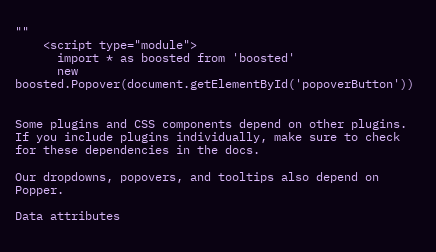""
    <script type="module">
      import * as boosted from 'boosted'
      new boosted.Popover(document.getElementById('popoverButton'))


Some plugins and CSS components depend on other plugins. If you include plugins individually, make sure to check for these dependencies in the docs.

Our dropdowns, popovers, and tooltips also depend on Popper.

Data attributes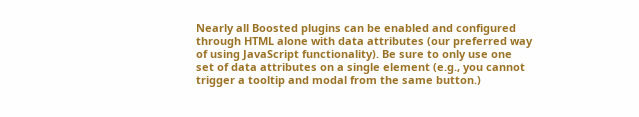Nearly all Boosted plugins can be enabled and configured through HTML alone with data attributes (our preferred way of using JavaScript functionality). Be sure to only use one set of data attributes on a single element (e.g., you cannot trigger a tooltip and modal from the same button.)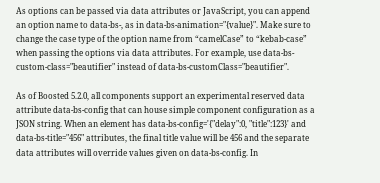As options can be passed via data attributes or JavaScript, you can append an option name to data-bs-, as in data-bs-animation="{value}". Make sure to change the case type of the option name from “camelCase” to “kebab-case” when passing the options via data attributes. For example, use data-bs-custom-class="beautifier" instead of data-bs-customClass="beautifier".

As of Boosted 5.2.0, all components support an experimental reserved data attribute data-bs-config that can house simple component configuration as a JSON string. When an element has data-bs-config='{"delay":0, "title":123}' and data-bs-title="456" attributes, the final title value will be 456 and the separate data attributes will override values given on data-bs-config. In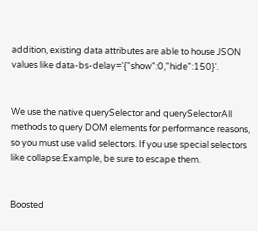addition, existing data attributes are able to house JSON values like data-bs-delay='{"show":0,"hide":150}'.


We use the native querySelector and querySelectorAll methods to query DOM elements for performance reasons, so you must use valid selectors. If you use special selectors like collapse:Example, be sure to escape them.


Boosted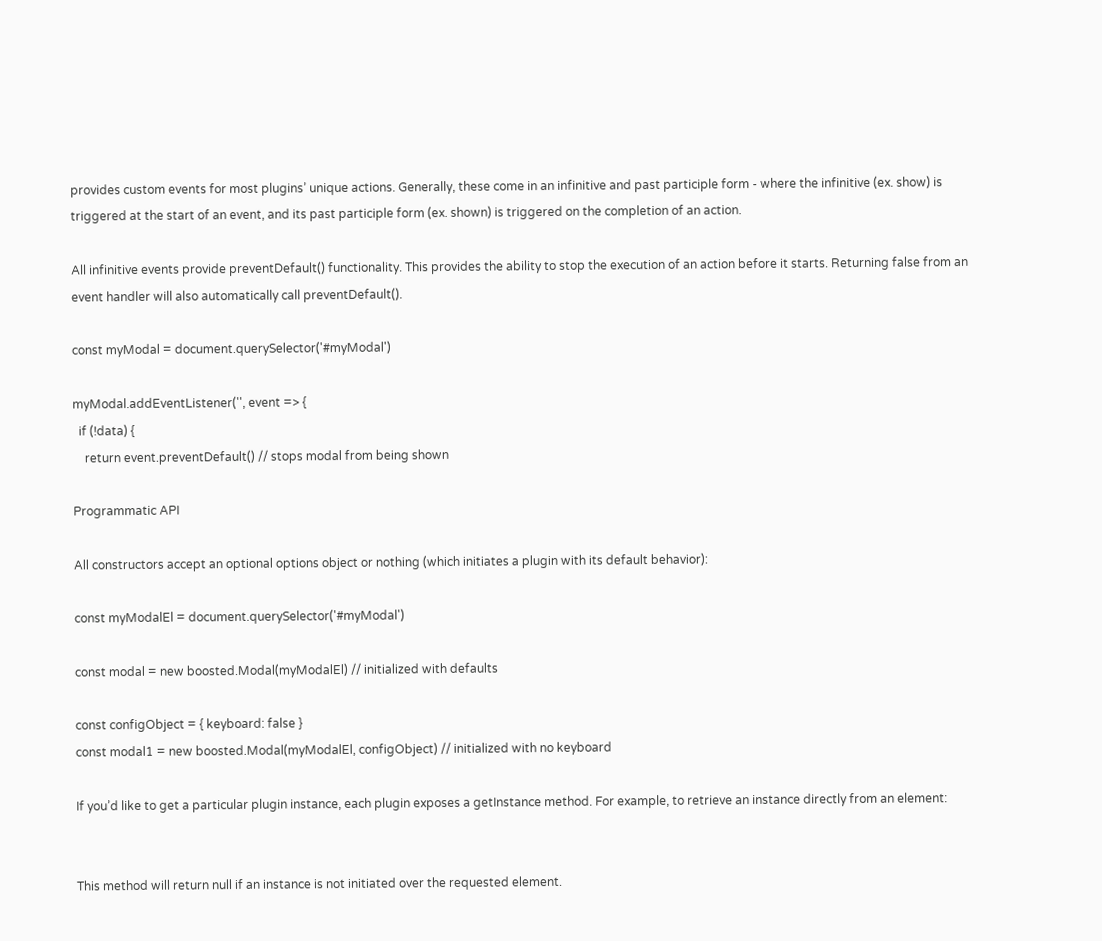provides custom events for most plugins’ unique actions. Generally, these come in an infinitive and past participle form - where the infinitive (ex. show) is triggered at the start of an event, and its past participle form (ex. shown) is triggered on the completion of an action.

All infinitive events provide preventDefault() functionality. This provides the ability to stop the execution of an action before it starts. Returning false from an event handler will also automatically call preventDefault().

const myModal = document.querySelector('#myModal')

myModal.addEventListener('', event => {
  if (!data) {
    return event.preventDefault() // stops modal from being shown

Programmatic API

All constructors accept an optional options object or nothing (which initiates a plugin with its default behavior):

const myModalEl = document.querySelector('#myModal')

const modal = new boosted.Modal(myModalEl) // initialized with defaults

const configObject = { keyboard: false }
const modal1 = new boosted.Modal(myModalEl, configObject) // initialized with no keyboard

If you’d like to get a particular plugin instance, each plugin exposes a getInstance method. For example, to retrieve an instance directly from an element:


This method will return null if an instance is not initiated over the requested element.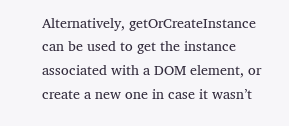Alternatively, getOrCreateInstance can be used to get the instance associated with a DOM element, or create a new one in case it wasn’t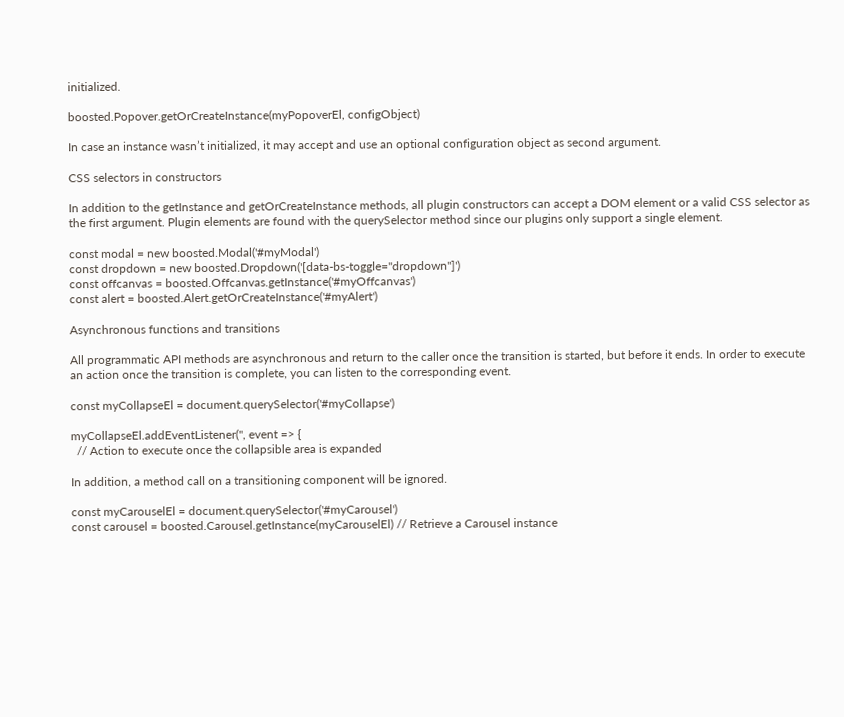initialized.

boosted.Popover.getOrCreateInstance(myPopoverEl, configObject)

In case an instance wasn’t initialized, it may accept and use an optional configuration object as second argument.

CSS selectors in constructors

In addition to the getInstance and getOrCreateInstance methods, all plugin constructors can accept a DOM element or a valid CSS selector as the first argument. Plugin elements are found with the querySelector method since our plugins only support a single element.

const modal = new boosted.Modal('#myModal')
const dropdown = new boosted.Dropdown('[data-bs-toggle="dropdown"]')
const offcanvas = boosted.Offcanvas.getInstance('#myOffcanvas')
const alert = boosted.Alert.getOrCreateInstance('#myAlert')

Asynchronous functions and transitions

All programmatic API methods are asynchronous and return to the caller once the transition is started, but before it ends. In order to execute an action once the transition is complete, you can listen to the corresponding event.

const myCollapseEl = document.querySelector('#myCollapse')

myCollapseEl.addEventListener('', event => {
  // Action to execute once the collapsible area is expanded

In addition, a method call on a transitioning component will be ignored.

const myCarouselEl = document.querySelector('#myCarousel')
const carousel = boosted.Carousel.getInstance(myCarouselEl) // Retrieve a Carousel instance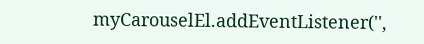myCarouselEl.addEventListener('',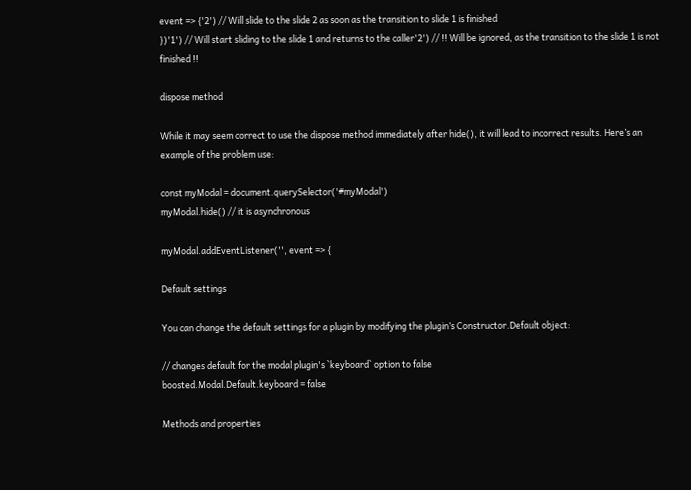event => {'2') // Will slide to the slide 2 as soon as the transition to slide 1 is finished
})'1') // Will start sliding to the slide 1 and returns to the caller'2') // !! Will be ignored, as the transition to the slide 1 is not finished !!

dispose method

While it may seem correct to use the dispose method immediately after hide(), it will lead to incorrect results. Here’s an example of the problem use:

const myModal = document.querySelector('#myModal')
myModal.hide() // it is asynchronous

myModal.addEventListener('', event => {

Default settings

You can change the default settings for a plugin by modifying the plugin’s Constructor.Default object:

// changes default for the modal plugin's `keyboard` option to false
boosted.Modal.Default.keyboard = false

Methods and properties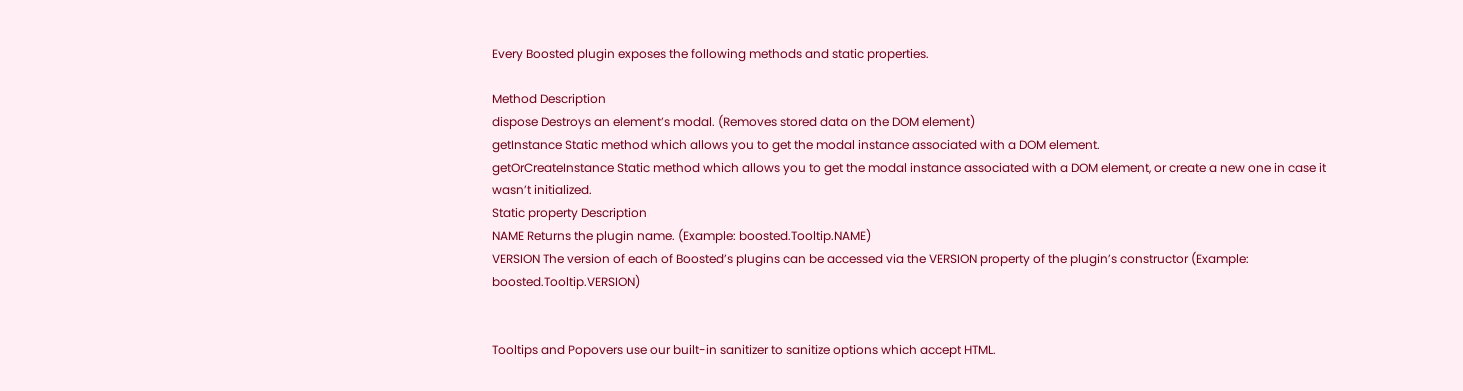Every Boosted plugin exposes the following methods and static properties.

Method Description
dispose Destroys an element’s modal. (Removes stored data on the DOM element)
getInstance Static method which allows you to get the modal instance associated with a DOM element.
getOrCreateInstance Static method which allows you to get the modal instance associated with a DOM element, or create a new one in case it wasn’t initialized.
Static property Description
NAME Returns the plugin name. (Example: boosted.Tooltip.NAME)
VERSION The version of each of Boosted’s plugins can be accessed via the VERSION property of the plugin’s constructor (Example: boosted.Tooltip.VERSION)


Tooltips and Popovers use our built-in sanitizer to sanitize options which accept HTML.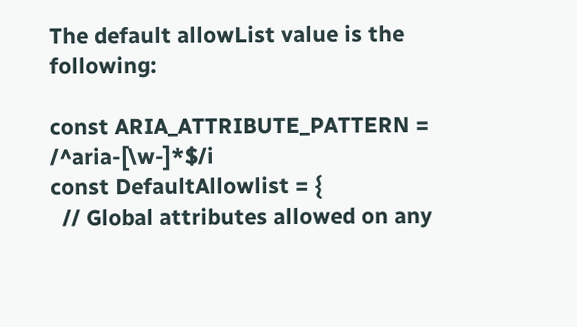The default allowList value is the following:

const ARIA_ATTRIBUTE_PATTERN = /^aria-[\w-]*$/i
const DefaultAllowlist = {
  // Global attributes allowed on any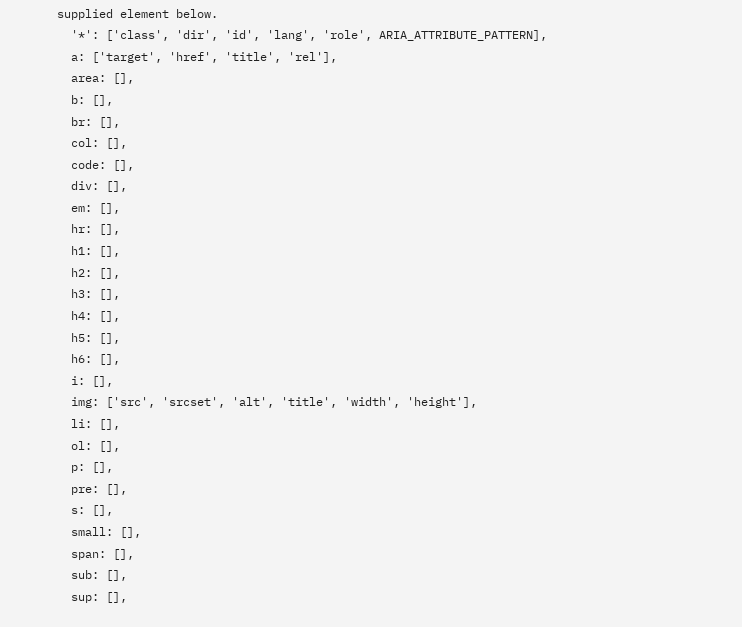supplied element below.
  '*': ['class', 'dir', 'id', 'lang', 'role', ARIA_ATTRIBUTE_PATTERN],
  a: ['target', 'href', 'title', 'rel'],
  area: [],
  b: [],
  br: [],
  col: [],
  code: [],
  div: [],
  em: [],
  hr: [],
  h1: [],
  h2: [],
  h3: [],
  h4: [],
  h5: [],
  h6: [],
  i: [],
  img: ['src', 'srcset', 'alt', 'title', 'width', 'height'],
  li: [],
  ol: [],
  p: [],
  pre: [],
  s: [],
  small: [],
  span: [],
  sub: [],
  sup: [],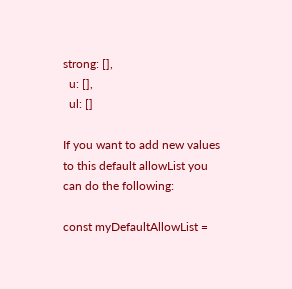strong: [],
  u: [],
  ul: []

If you want to add new values to this default allowList you can do the following:

const myDefaultAllowList =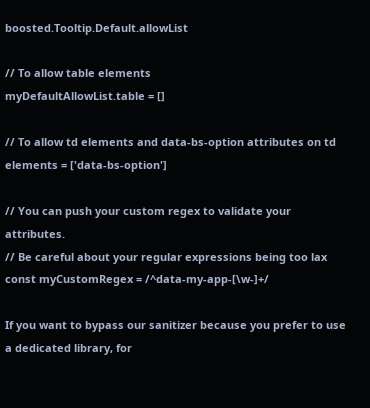boosted.Tooltip.Default.allowList

// To allow table elements
myDefaultAllowList.table = []

// To allow td elements and data-bs-option attributes on td elements = ['data-bs-option']

// You can push your custom regex to validate your attributes.
// Be careful about your regular expressions being too lax
const myCustomRegex = /^data-my-app-[\w-]+/

If you want to bypass our sanitizer because you prefer to use a dedicated library, for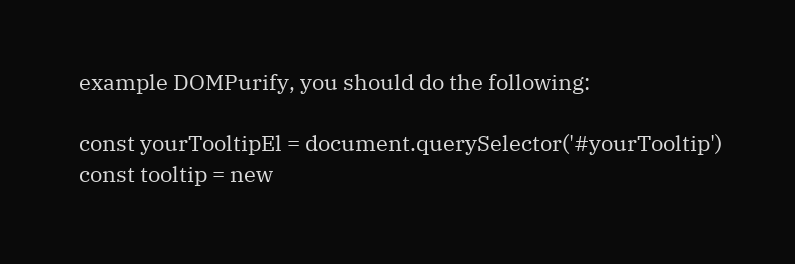example DOMPurify, you should do the following:

const yourTooltipEl = document.querySelector('#yourTooltip')
const tooltip = new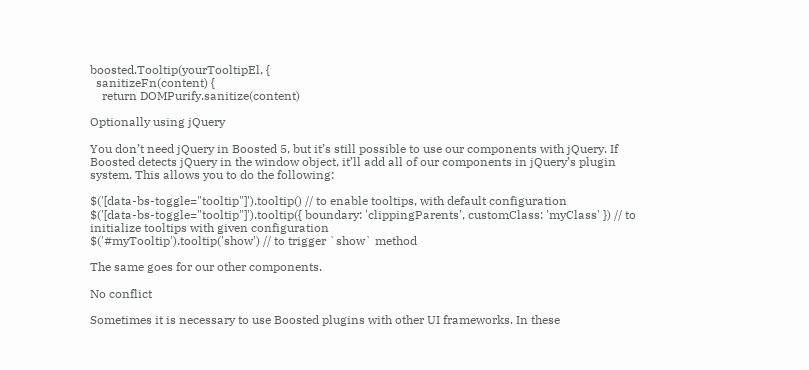boosted.Tooltip(yourTooltipEl, {
  sanitizeFn(content) {
    return DOMPurify.sanitize(content)

Optionally using jQuery

You don’t need jQuery in Boosted 5, but it’s still possible to use our components with jQuery. If Boosted detects jQuery in the window object, it’ll add all of our components in jQuery’s plugin system. This allows you to do the following:

$('[data-bs-toggle="tooltip"]').tooltip() // to enable tooltips, with default configuration
$('[data-bs-toggle="tooltip"]').tooltip({ boundary: 'clippingParents', customClass: 'myClass' }) // to initialize tooltips with given configuration
$('#myTooltip').tooltip('show') // to trigger `show` method

The same goes for our other components.

No conflict

Sometimes it is necessary to use Boosted plugins with other UI frameworks. In these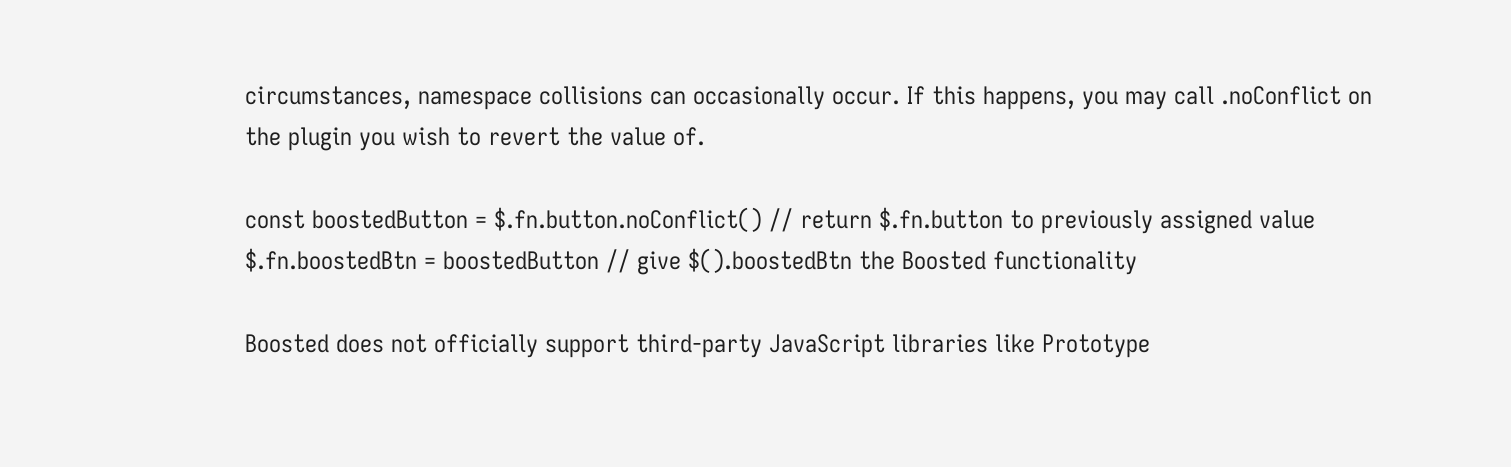circumstances, namespace collisions can occasionally occur. If this happens, you may call .noConflict on the plugin you wish to revert the value of.

const boostedButton = $.fn.button.noConflict() // return $.fn.button to previously assigned value
$.fn.boostedBtn = boostedButton // give $().boostedBtn the Boosted functionality

Boosted does not officially support third-party JavaScript libraries like Prototype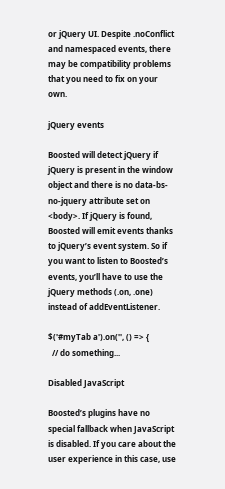or jQuery UI. Despite .noConflict and namespaced events, there may be compatibility problems that you need to fix on your own.

jQuery events

Boosted will detect jQuery if jQuery is present in the window object and there is no data-bs-no-jquery attribute set on <body>. If jQuery is found, Boosted will emit events thanks to jQuery’s event system. So if you want to listen to Boosted’s events, you’ll have to use the jQuery methods (.on, .one) instead of addEventListener.

$('#myTab a').on('', () => {
  // do something...

Disabled JavaScript

Boosted’s plugins have no special fallback when JavaScript is disabled. If you care about the user experience in this case, use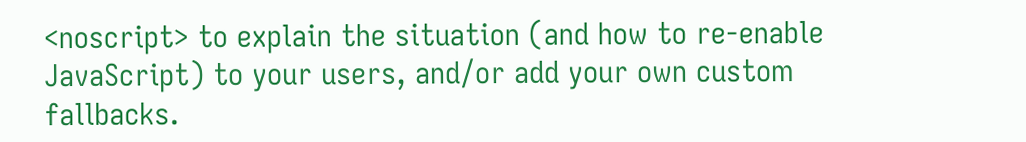<noscript> to explain the situation (and how to re-enable JavaScript) to your users, and/or add your own custom fallbacks.